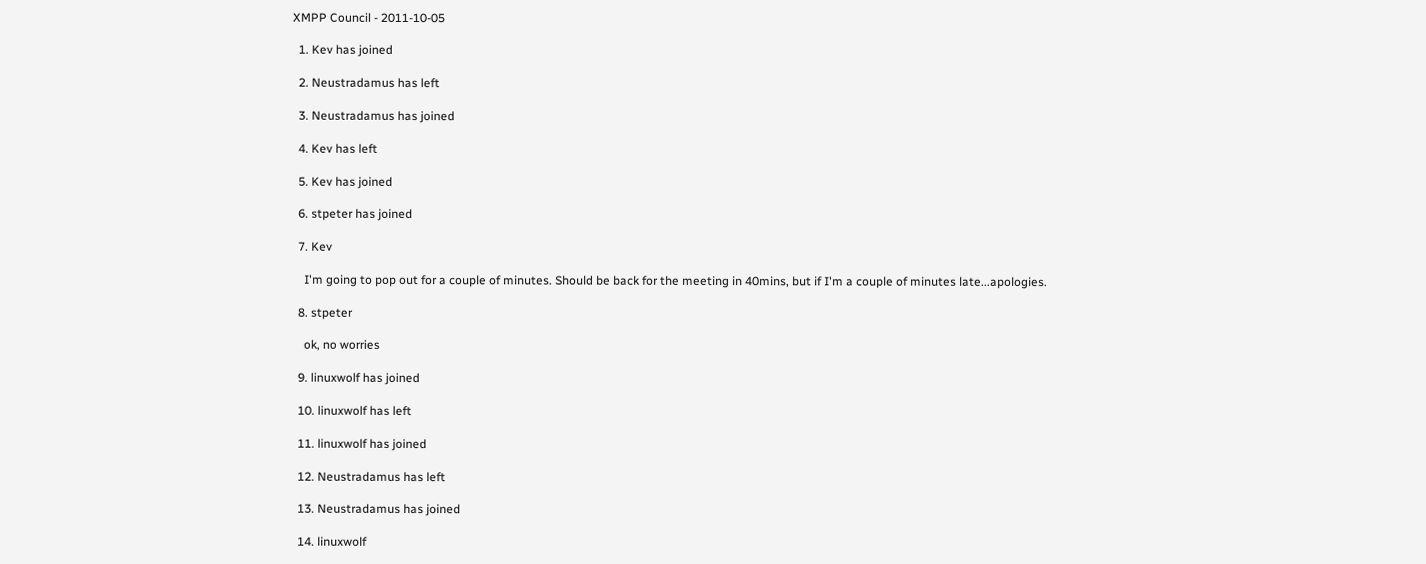XMPP Council - 2011-10-05

  1. Kev has joined

  2. Neustradamus has left

  3. Neustradamus has joined

  4. Kev has left

  5. Kev has joined

  6. stpeter has joined

  7. Kev

    I'm going to pop out for a couple of minutes. Should be back for the meeting in 40mins, but if I'm a couple of minutes late...apologies.

  8. stpeter

    ok, no worries

  9. linuxwolf has joined

  10. linuxwolf has left

  11. linuxwolf has joined

  12. Neustradamus has left

  13. Neustradamus has joined

  14. linuxwolf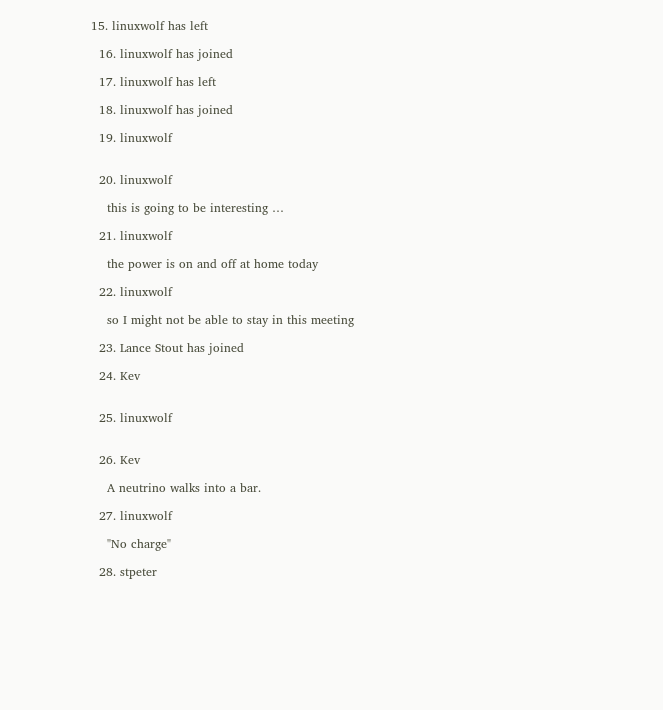15. linuxwolf has left

  16. linuxwolf has joined

  17. linuxwolf has left

  18. linuxwolf has joined

  19. linuxwolf


  20. linuxwolf

    this is going to be interesting …

  21. linuxwolf

    the power is on and off at home today

  22. linuxwolf

    so I might not be able to stay in this meeting

  23. Lance Stout has joined

  24. Kev


  25. linuxwolf


  26. Kev

    A neutrino walks into a bar.

  27. linuxwolf

    "No charge"

  28. stpeter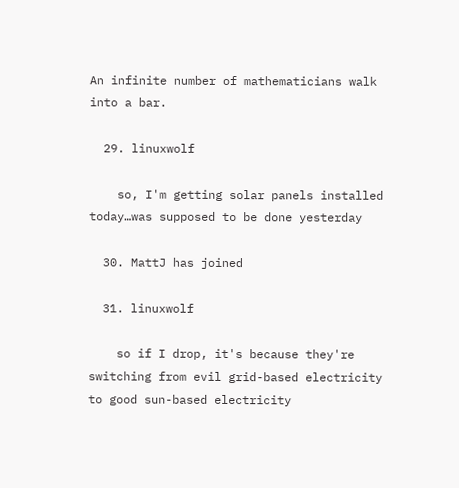An infinite number of mathematicians walk into a bar.

  29. linuxwolf

    so, I'm getting solar panels installed today…was supposed to be done yesterday

  30. MattJ has joined

  31. linuxwolf

    so if I drop, it's because they're switching from evil grid-based electricity to good sun-based electricity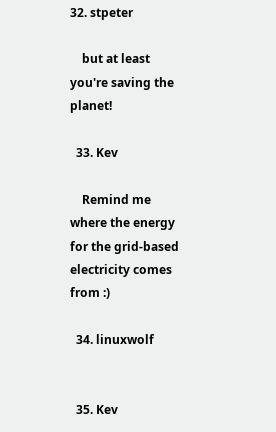32. stpeter

    but at least you're saving the planet!

  33. Kev

    Remind me where the energy for the grid-based electricity comes from :)

  34. linuxwolf


  35. Kev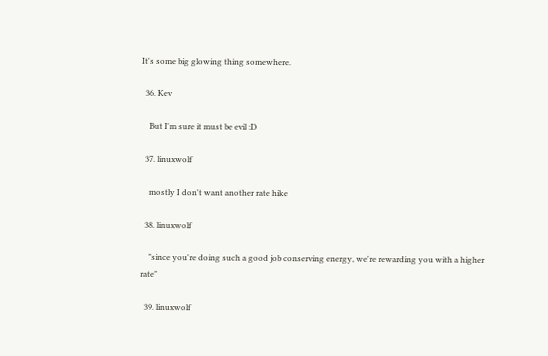It's some big glowing thing somewhere.

  36. Kev

    But I'm sure it must be evil :D

  37. linuxwolf

    mostly I don't want another rate hike

  38. linuxwolf

    "since you're doing such a good job conserving energy, we're rewarding you with a higher rate"

  39. linuxwolf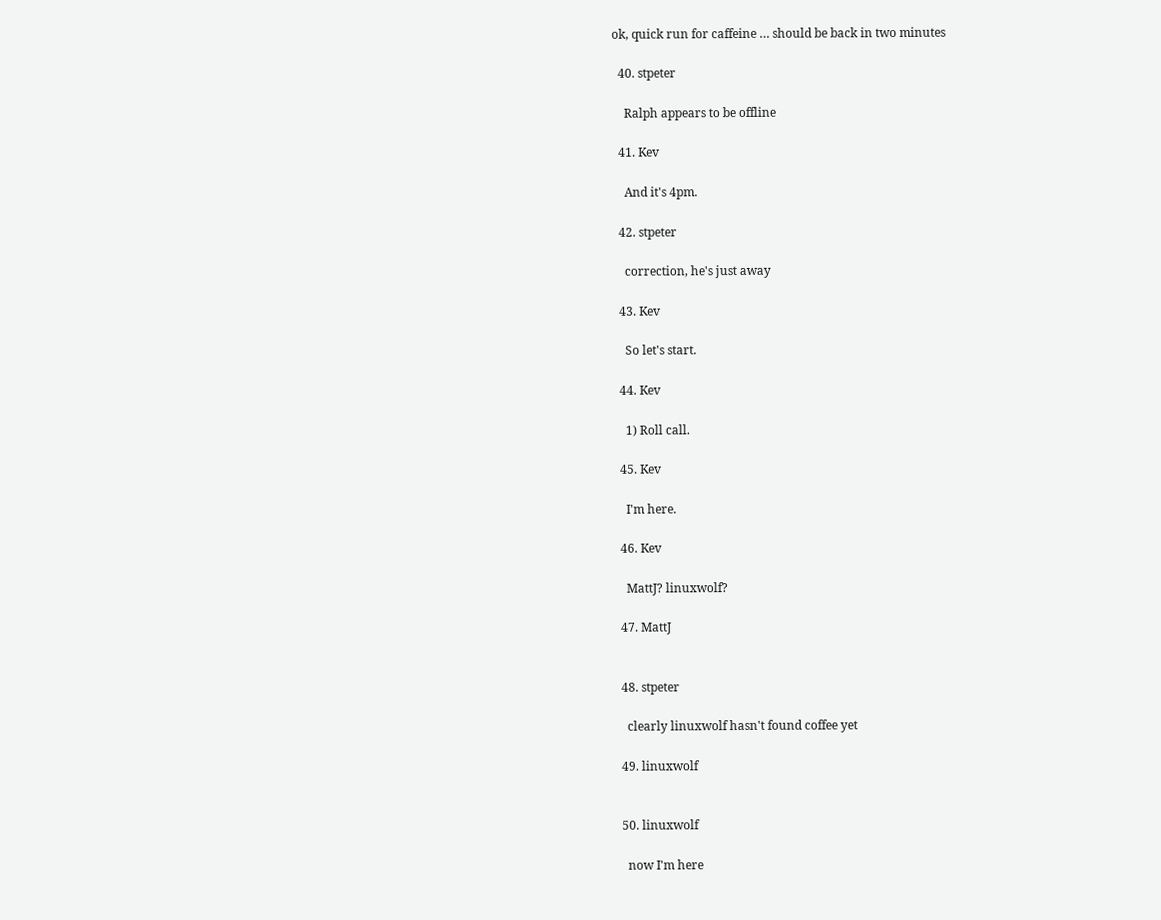ok, quick run for caffeine … should be back in two minutes

  40. stpeter

    Ralph appears to be offline

  41. Kev

    And it's 4pm.

  42. stpeter

    correction, he's just away

  43. Kev

    So let's start.

  44. Kev

    1) Roll call.

  45. Kev

    I'm here.

  46. Kev

    MattJ? linuxwolf?

  47. MattJ


  48. stpeter

    clearly linuxwolf hasn't found coffee yet

  49. linuxwolf


  50. linuxwolf

    now I'm here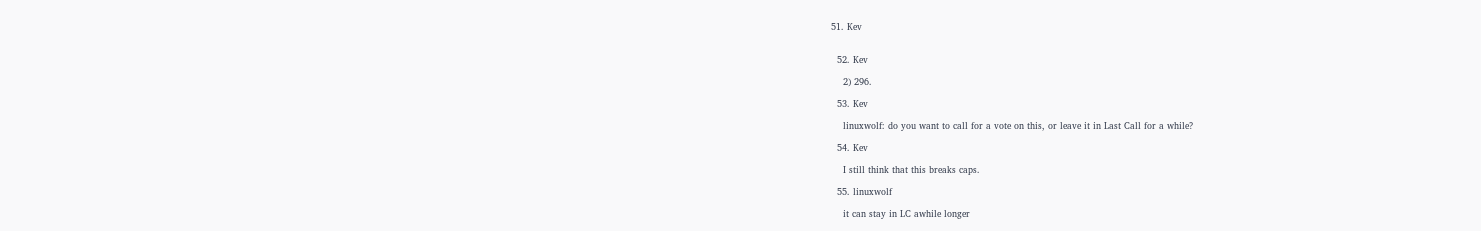51. Kev


  52. Kev

    2) 296.

  53. Kev

    linuxwolf: do you want to call for a vote on this, or leave it in Last Call for a while?

  54. Kev

    I still think that this breaks caps.

  55. linuxwolf

    it can stay in LC awhile longer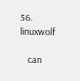56. linuxwolf

    can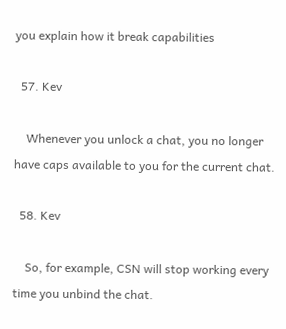you explain how it break capabilities

  57. Kev

    Whenever you unlock a chat, you no longer have caps available to you for the current chat.

  58. Kev

    So, for example, CSN will stop working every time you unbind the chat.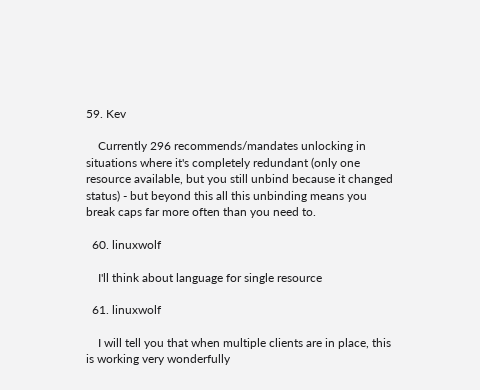59. Kev

    Currently 296 recommends/mandates unlocking in situations where it's completely redundant (only one resource available, but you still unbind because it changed status) - but beyond this all this unbinding means you break caps far more often than you need to.

  60. linuxwolf

    I'll think about language for single resource

  61. linuxwolf

    I will tell you that when multiple clients are in place, this is working very wonderfully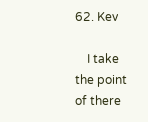62. Kev

    I take the point of there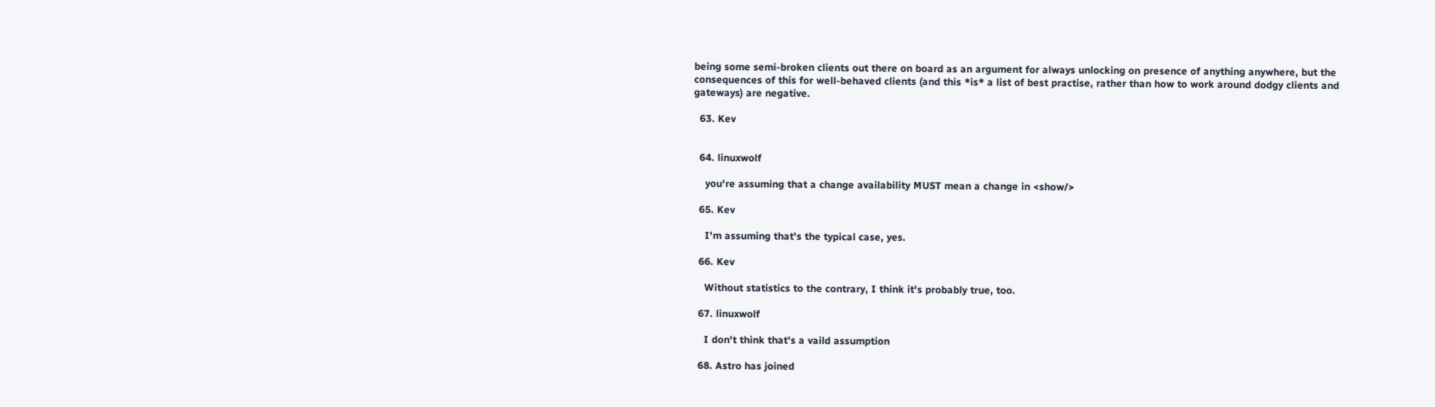being some semi-broken clients out there on board as an argument for always unlocking on presence of anything anywhere, but the consequences of this for well-behaved clients (and this *is* a list of best practise, rather than how to work around dodgy clients and gateways) are negative.

  63. Kev


  64. linuxwolf

    you're assuming that a change availability MUST mean a change in <show/>

  65. Kev

    I'm assuming that's the typical case, yes.

  66. Kev

    Without statistics to the contrary, I think it's probably true, too.

  67. linuxwolf

    I don't think that's a vaild assumption

  68. Astro has joined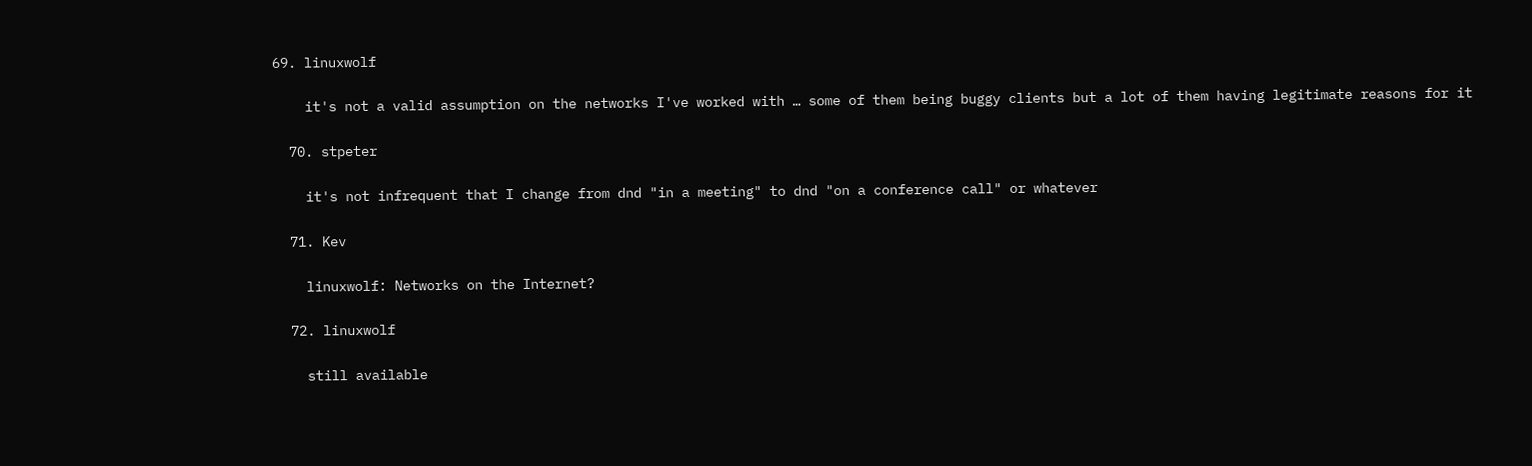69. linuxwolf

    it's not a valid assumption on the networks I've worked with … some of them being buggy clients but a lot of them having legitimate reasons for it

  70. stpeter

    it's not infrequent that I change from dnd "in a meeting" to dnd "on a conference call" or whatever

  71. Kev

    linuxwolf: Networks on the Internet?

  72. linuxwolf

    still available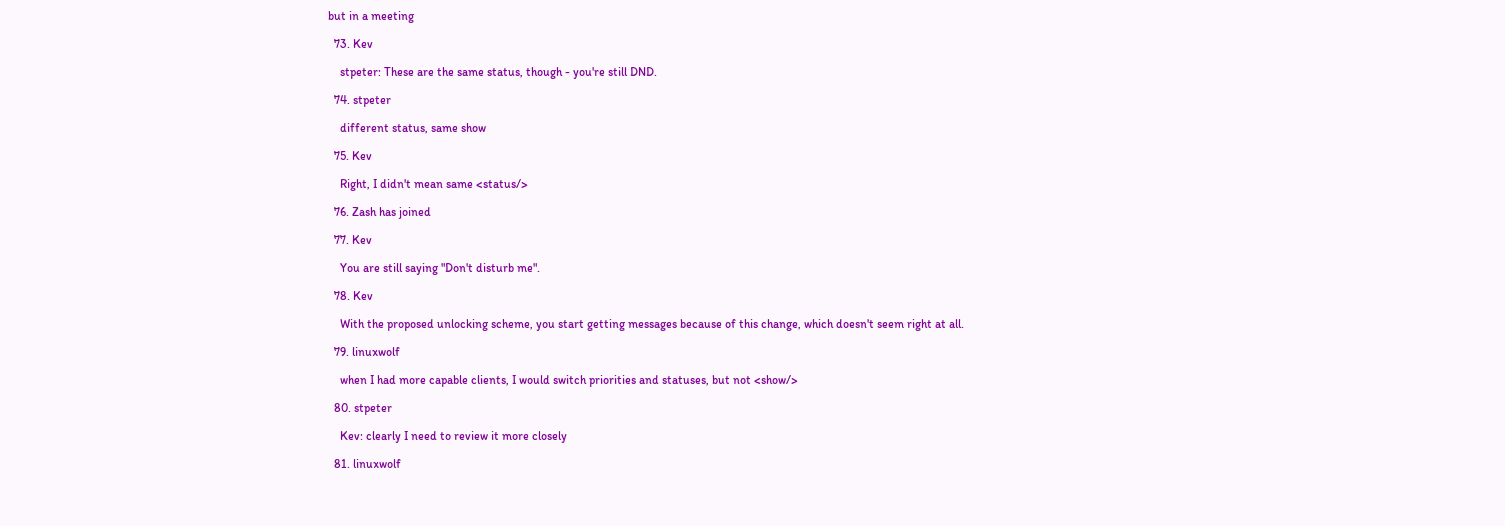but in a meeting

  73. Kev

    stpeter: These are the same status, though - you're still DND.

  74. stpeter

    different status, same show

  75. Kev

    Right, I didn't mean same <status/>

  76. Zash has joined

  77. Kev

    You are still saying "Don't disturb me".

  78. Kev

    With the proposed unlocking scheme, you start getting messages because of this change, which doesn't seem right at all.

  79. linuxwolf

    when I had more capable clients, I would switch priorities and statuses, but not <show/>

  80. stpeter

    Kev: clearly I need to review it more closely

  81. linuxwolf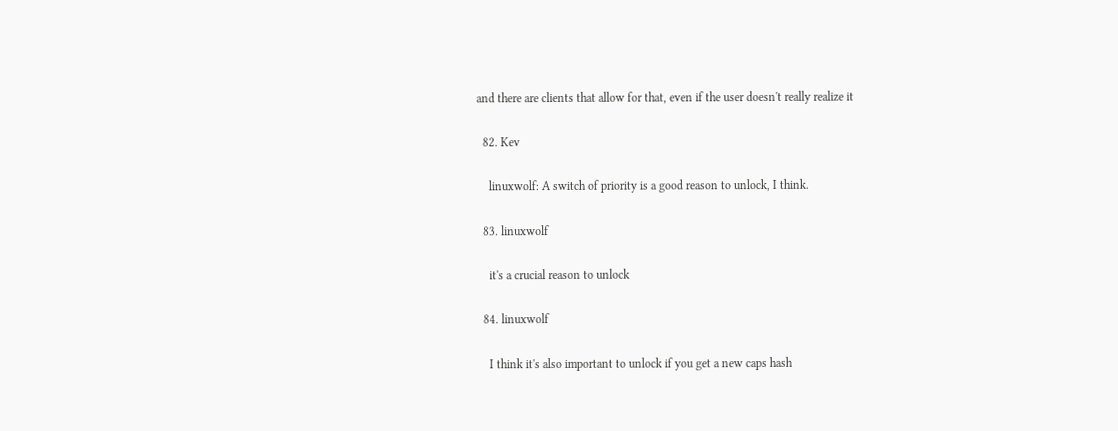and there are clients that allow for that, even if the user doesn't really realize it

  82. Kev

    linuxwolf: A switch of priority is a good reason to unlock, I think.

  83. linuxwolf

    it's a crucial reason to unlock

  84. linuxwolf

    I think it's also important to unlock if you get a new caps hash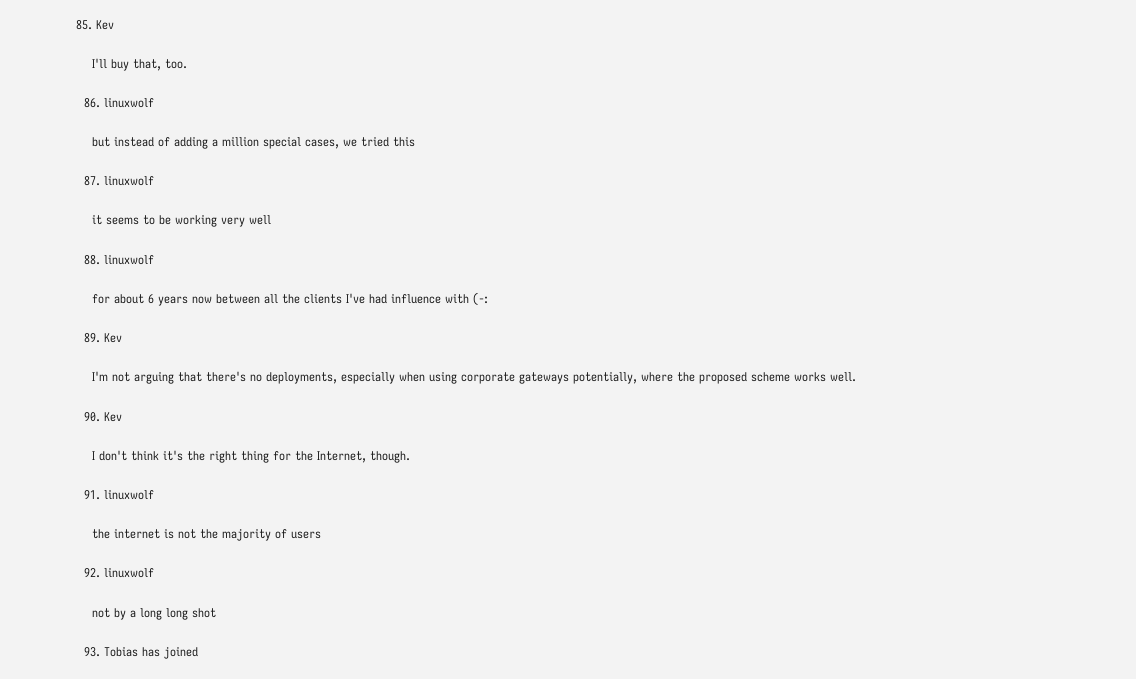85. Kev

    I'll buy that, too.

  86. linuxwolf

    but instead of adding a million special cases, we tried this

  87. linuxwolf

    it seems to be working very well

  88. linuxwolf

    for about 6 years now between all the clients I've had influence with (-:

  89. Kev

    I'm not arguing that there's no deployments, especially when using corporate gateways potentially, where the proposed scheme works well.

  90. Kev

    I don't think it's the right thing for the Internet, though.

  91. linuxwolf

    the internet is not the majority of users

  92. linuxwolf

    not by a long long shot

  93. Tobias has joined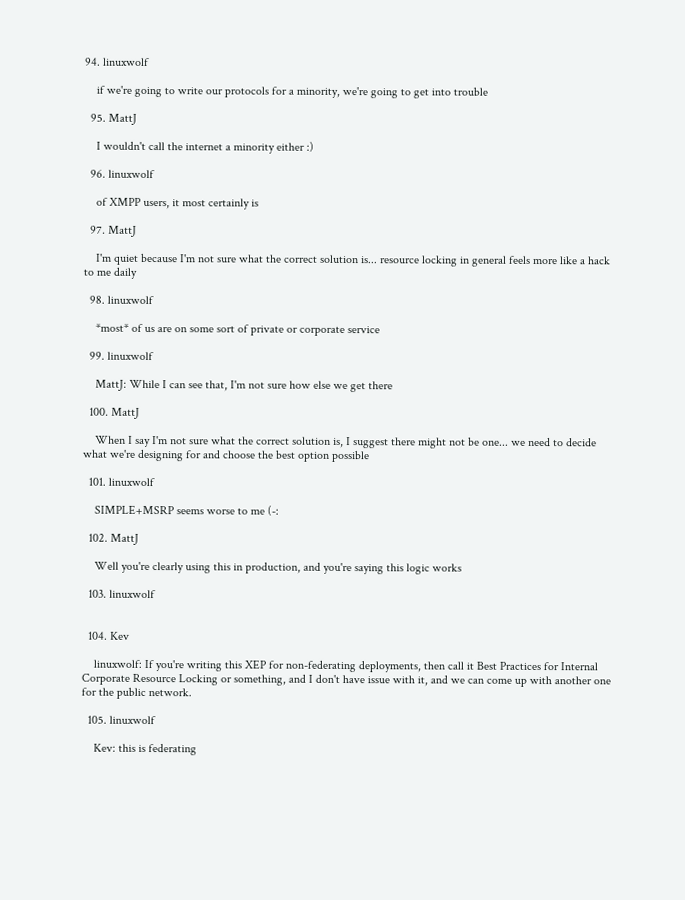94. linuxwolf

    if we're going to write our protocols for a minority, we're going to get into trouble

  95. MattJ

    I wouldn't call the internet a minority either :)

  96. linuxwolf

    of XMPP users, it most certainly is

  97. MattJ

    I'm quiet because I'm not sure what the correct solution is... resource locking in general feels more like a hack to me daily

  98. linuxwolf

    *most* of us are on some sort of private or corporate service

  99. linuxwolf

    MattJ: While I can see that, I'm not sure how else we get there

  100. MattJ

    When I say I'm not sure what the correct solution is, I suggest there might not be one... we need to decide what we're designing for and choose the best option possible

  101. linuxwolf

    SIMPLE+MSRP seems worse to me (-:

  102. MattJ

    Well you're clearly using this in production, and you're saying this logic works

  103. linuxwolf


  104. Kev

    linuxwolf: If you're writing this XEP for non-federating deployments, then call it Best Practices for Internal Corporate Resource Locking or something, and I don't have issue with it, and we can come up with another one for the public network.

  105. linuxwolf

    Kev: this is federating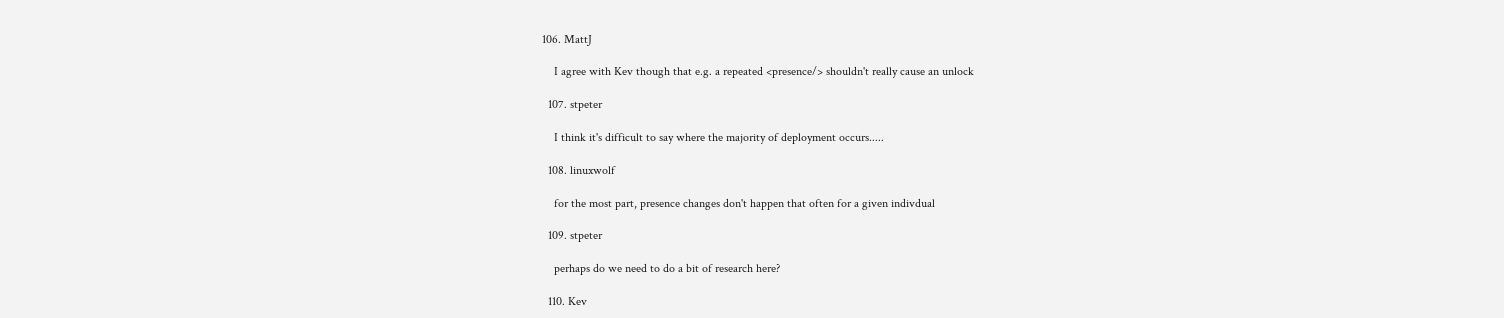106. MattJ

    I agree with Kev though that e.g. a repeated <presence/> shouldn't really cause an unlock

  107. stpeter

    I think it's difficult to say where the majority of deployment occurs.....

  108. linuxwolf

    for the most part, presence changes don't happen that often for a given indivdual

  109. stpeter

    perhaps do we need to do a bit of research here?

  110. Kev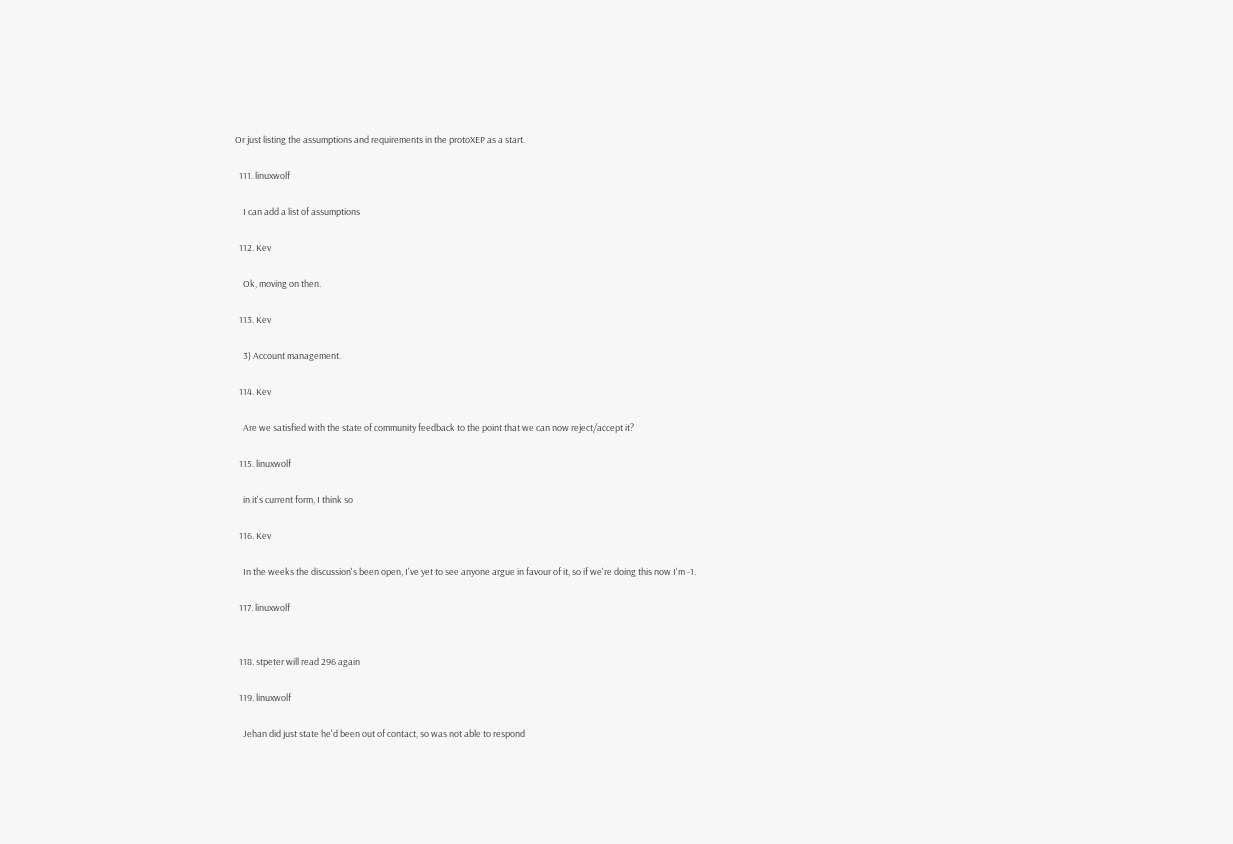Or just listing the assumptions and requirements in the protoXEP as a start.

  111. linuxwolf

    I can add a list of assumptions

  112. Kev

    Ok, moving on then.

  113. Kev

    3) Account management.

  114. Kev

    Are we satisfied with the state of community feedback to the point that we can now reject/accept it?

  115. linuxwolf

    in it's current form, I think so

  116. Kev

    In the weeks the discussion's been open, I've yet to see anyone argue in favour of it, so if we're doing this now I'm -1.

  117. linuxwolf


  118. stpeter will read 296 again

  119. linuxwolf

    Jehan did just state he'd been out of contact, so was not able to respond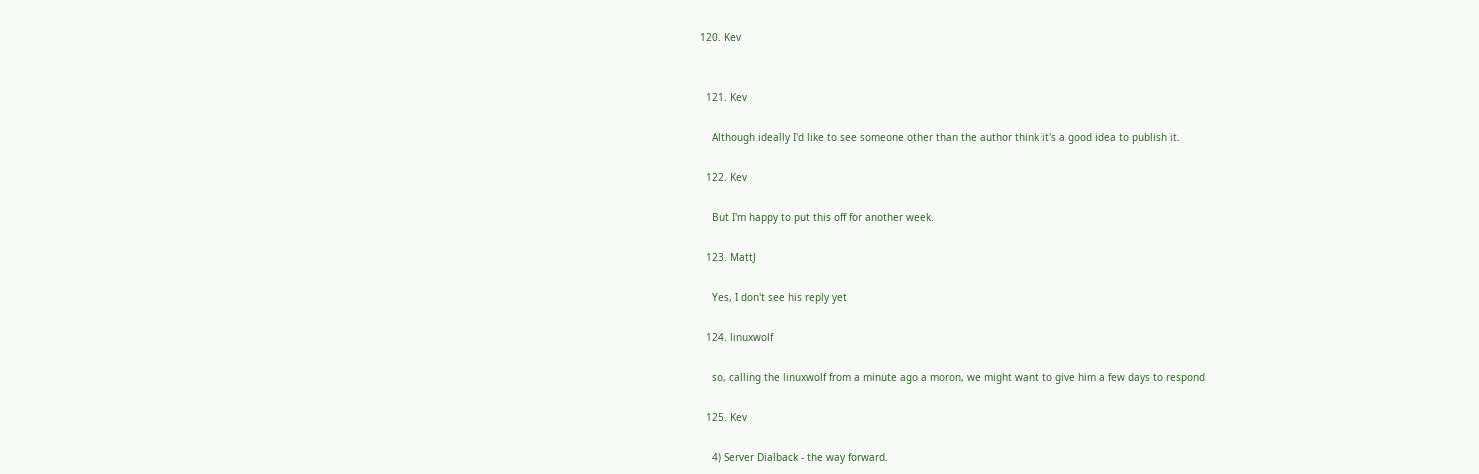120. Kev


  121. Kev

    Although ideally I'd like to see someone other than the author think it's a good idea to publish it.

  122. Kev

    But I'm happy to put this off for another week.

  123. MattJ

    Yes, I don't see his reply yet

  124. linuxwolf

    so, calling the linuxwolf from a minute ago a moron, we might want to give him a few days to respond

  125. Kev

    4) Server Dialback - the way forward.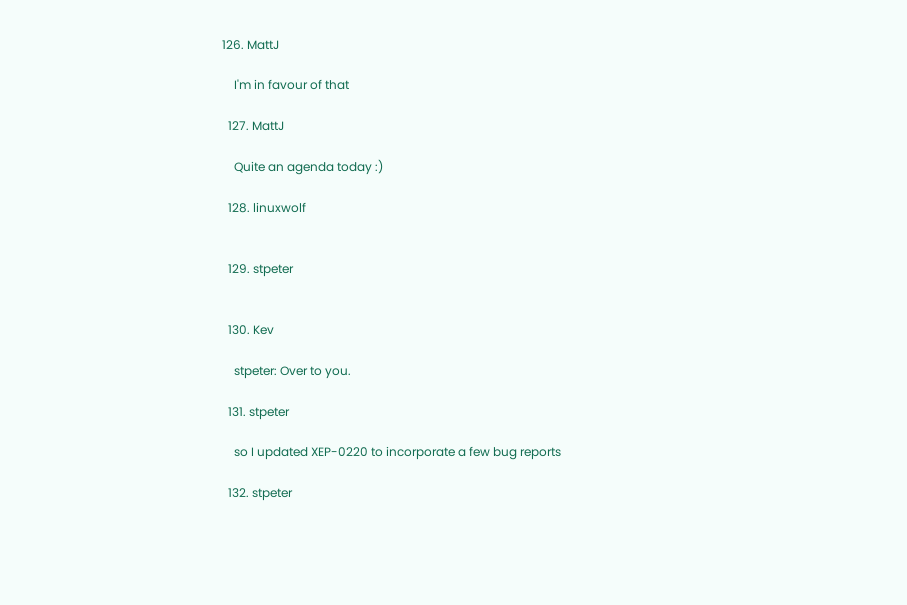126. MattJ

    I'm in favour of that

  127. MattJ

    Quite an agenda today :)

  128. linuxwolf


  129. stpeter


  130. Kev

    stpeter: Over to you.

  131. stpeter

    so I updated XEP-0220 to incorporate a few bug reports

  132. stpeter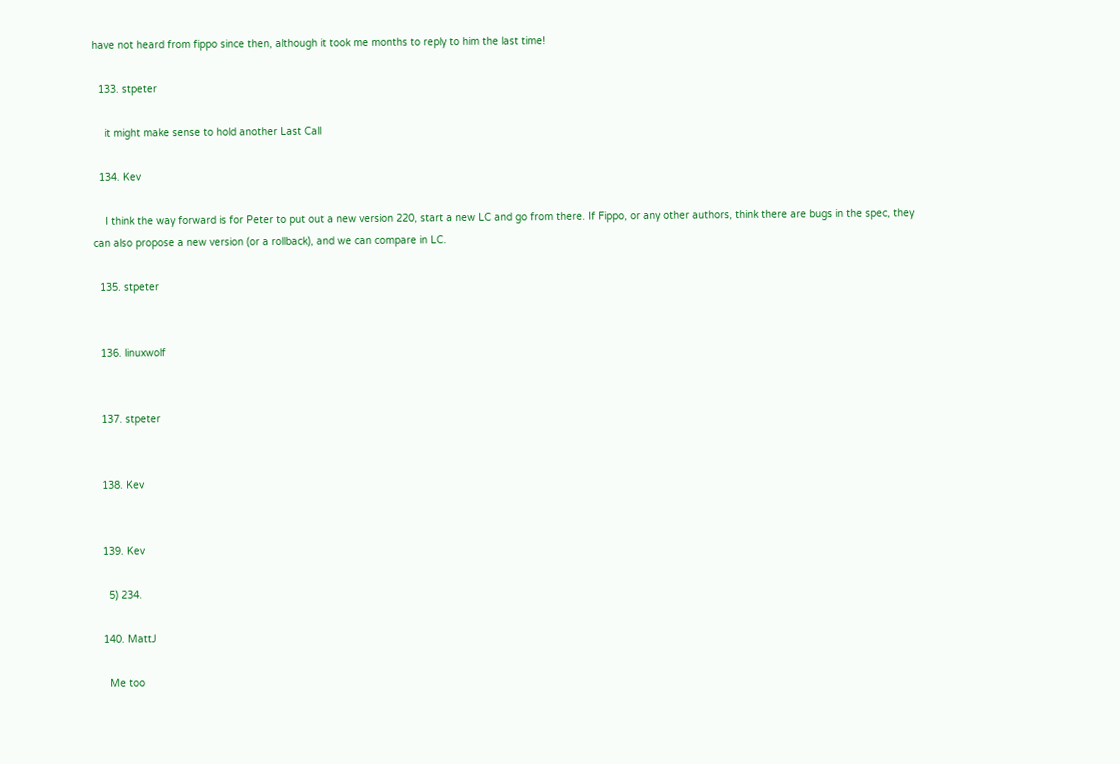have not heard from fippo since then, although it took me months to reply to him the last time!

  133. stpeter

    it might make sense to hold another Last Call

  134. Kev

    I think the way forward is for Peter to put out a new version 220, start a new LC and go from there. If Fippo, or any other authors, think there are bugs in the spec, they can also propose a new version (or a rollback), and we can compare in LC.

  135. stpeter


  136. linuxwolf


  137. stpeter


  138. Kev


  139. Kev

    5) 234.

  140. MattJ

    Me too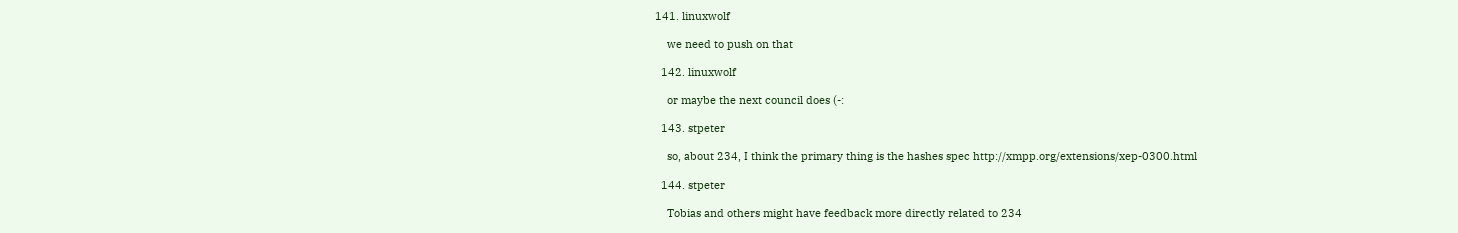141. linuxwolf

    we need to push on that

  142. linuxwolf

    or maybe the next council does (-:

  143. stpeter

    so, about 234, I think the primary thing is the hashes spec http://xmpp.org/extensions/xep-0300.html

  144. stpeter

    Tobias and others might have feedback more directly related to 234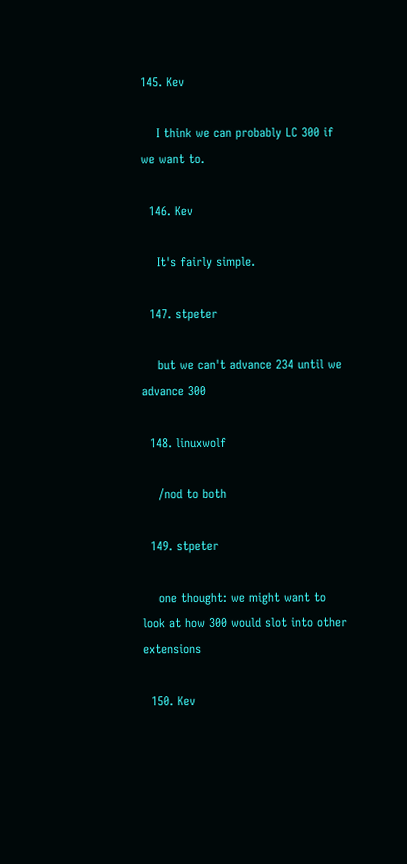145. Kev

    I think we can probably LC 300 if we want to.

  146. Kev

    It's fairly simple.

  147. stpeter

    but we can't advance 234 until we advance 300

  148. linuxwolf

    /nod to both

  149. stpeter

    one thought: we might want to look at how 300 would slot into other extensions

  150. Kev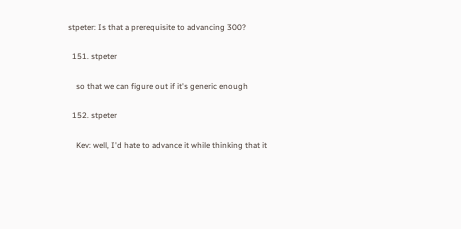stpeter: Is that a prerequisite to advancing 300?

  151. stpeter

    so that we can figure out if it's generic enough

  152. stpeter

    Kev: well, I'd hate to advance it while thinking that it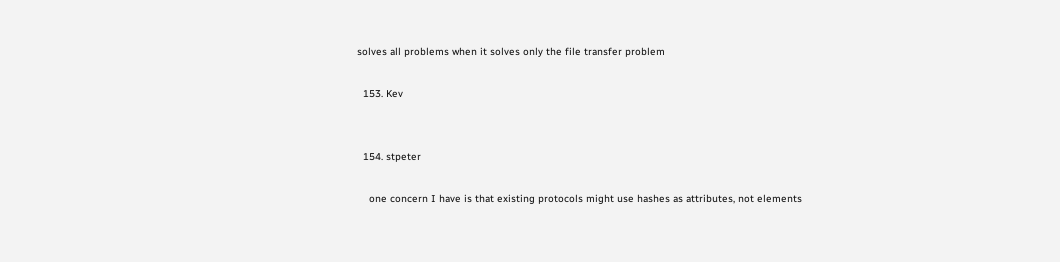solves all problems when it solves only the file transfer problem

  153. Kev


  154. stpeter

    one concern I have is that existing protocols might use hashes as attributes, not elements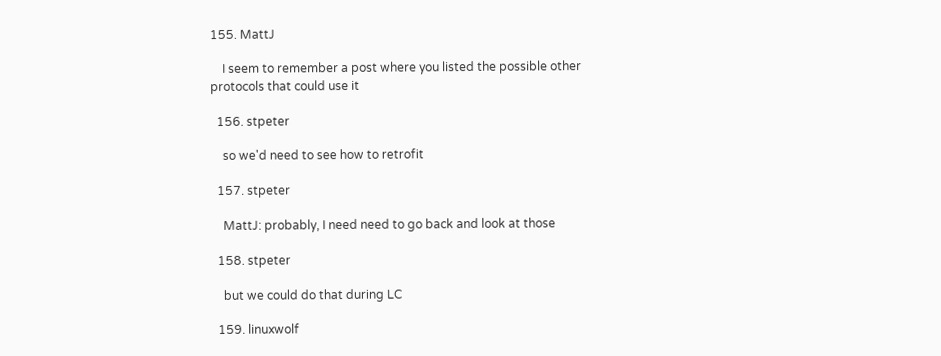155. MattJ

    I seem to remember a post where you listed the possible other protocols that could use it

  156. stpeter

    so we'd need to see how to retrofit

  157. stpeter

    MattJ: probably, I need need to go back and look at those

  158. stpeter

    but we could do that during LC

  159. linuxwolf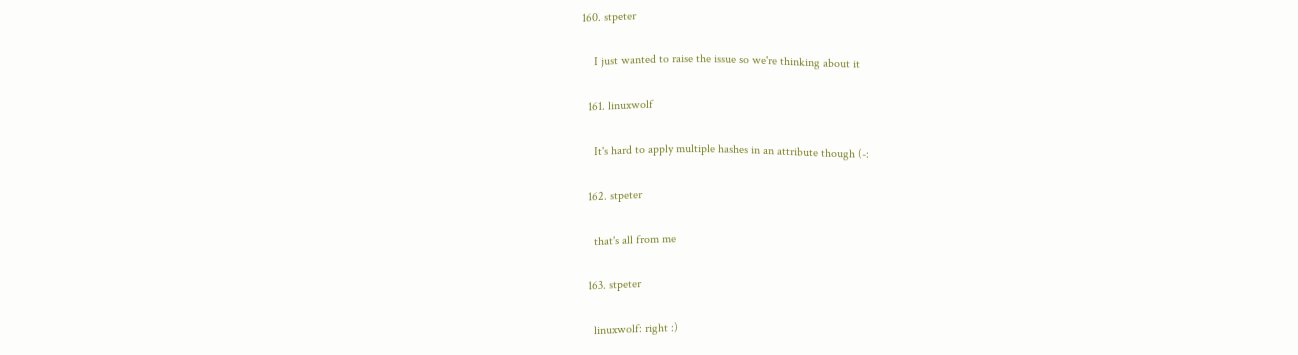160. stpeter

    I just wanted to raise the issue so we're thinking about it

  161. linuxwolf

    It's hard to apply multiple hashes in an attribute though (-:

  162. stpeter

    that's all from me

  163. stpeter

    linuxwolf: right :)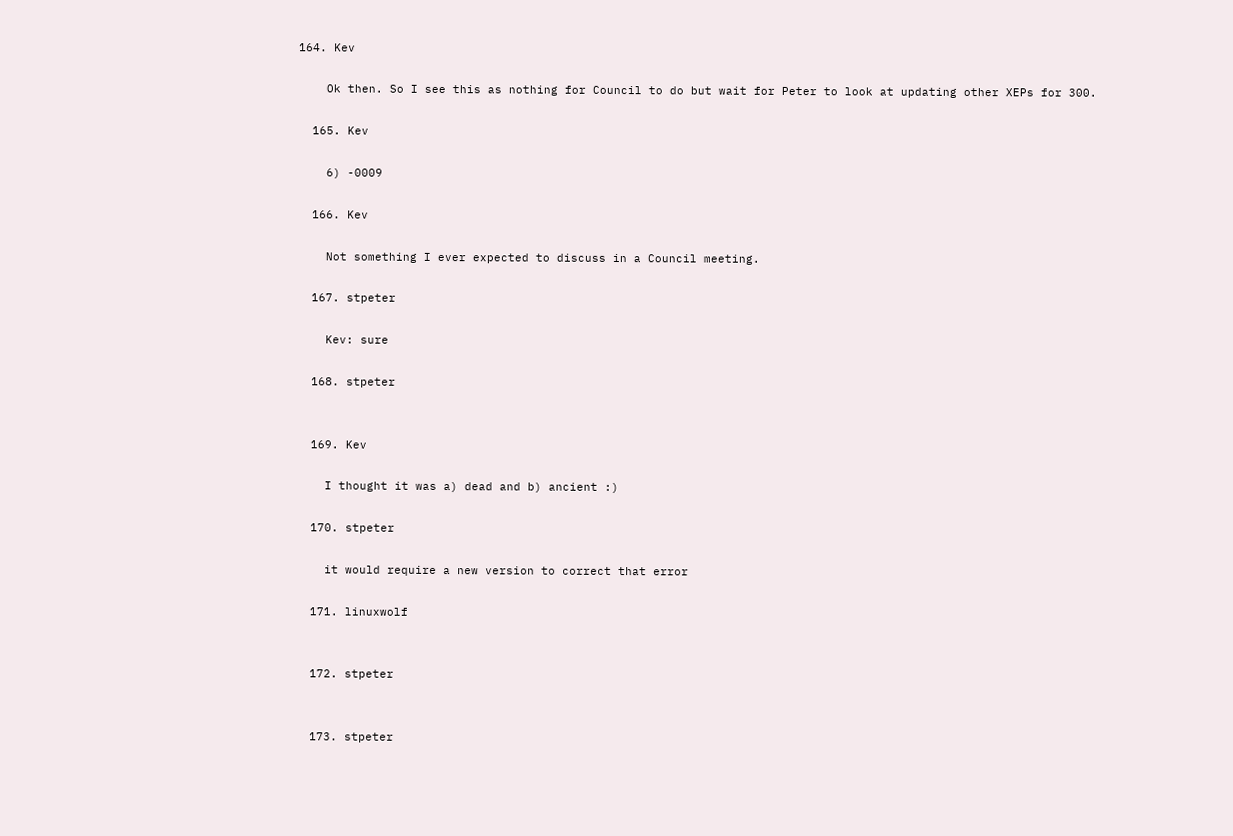164. Kev

    Ok then. So I see this as nothing for Council to do but wait for Peter to look at updating other XEPs for 300.

  165. Kev

    6) -0009

  166. Kev

    Not something I ever expected to discuss in a Council meeting.

  167. stpeter

    Kev: sure

  168. stpeter


  169. Kev

    I thought it was a) dead and b) ancient :)

  170. stpeter

    it would require a new version to correct that error

  171. linuxwolf


  172. stpeter


  173. stpeter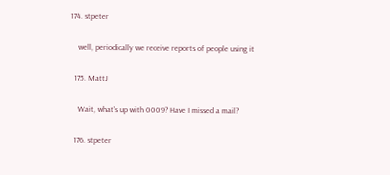174. stpeter

    well, periodically we receive reports of people using it

  175. MattJ

    Wait, what's up with 0009? Have I missed a mail?

  176. stpeter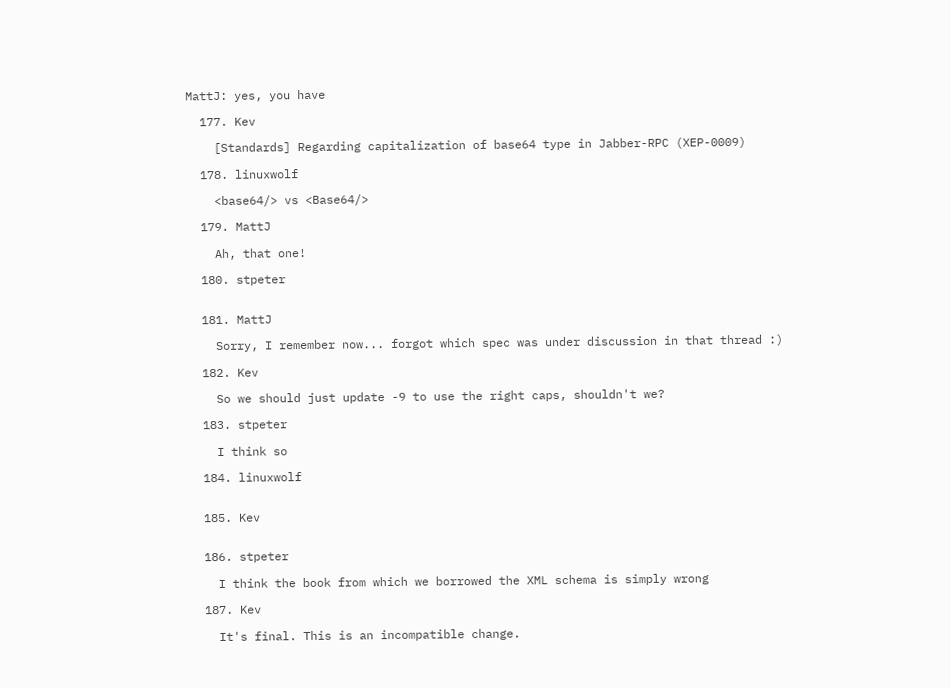MattJ: yes, you have

  177. Kev

    [Standards] Regarding capitalization of base64 type in Jabber-RPC (XEP-0009)

  178. linuxwolf

    <base64/> vs <Base64/>

  179. MattJ

    Ah, that one!

  180. stpeter


  181. MattJ

    Sorry, I remember now... forgot which spec was under discussion in that thread :)

  182. Kev

    So we should just update -9 to use the right caps, shouldn't we?

  183. stpeter

    I think so

  184. linuxwolf


  185. Kev


  186. stpeter

    I think the book from which we borrowed the XML schema is simply wrong

  187. Kev

    It's final. This is an incompatible change.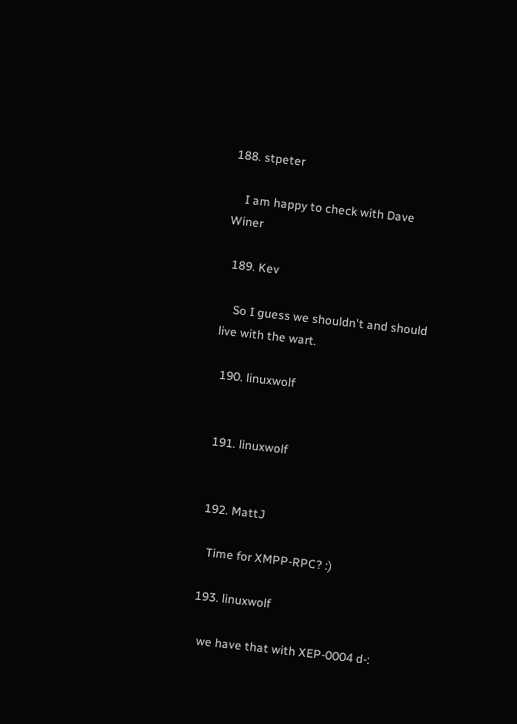188. stpeter

    I am happy to check with Dave Winer

  189. Kev

    So I guess we shouldn't and should live with the wart.

  190. linuxwolf


  191. linuxwolf


  192. MattJ

    Time for XMPP-RPC? :)

  193. linuxwolf

    we have that with XEP-0004 d-: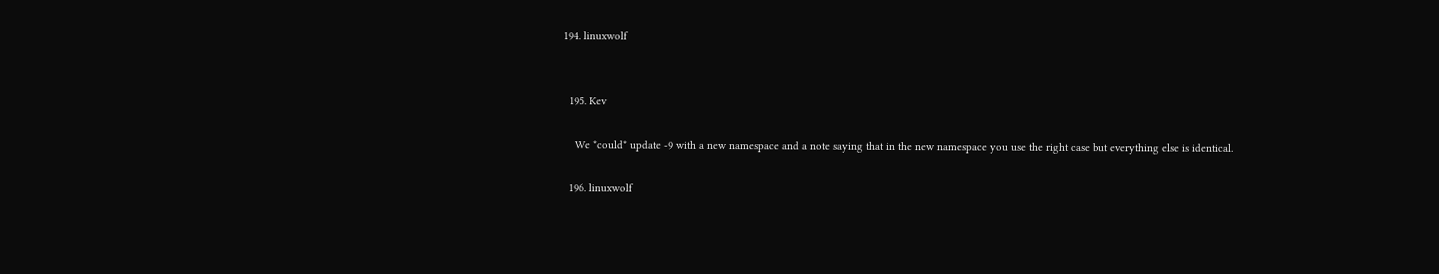194. linuxwolf


  195. Kev

    We *could* update -9 with a new namespace and a note saying that in the new namespace you use the right case but everything else is identical.

  196. linuxwolf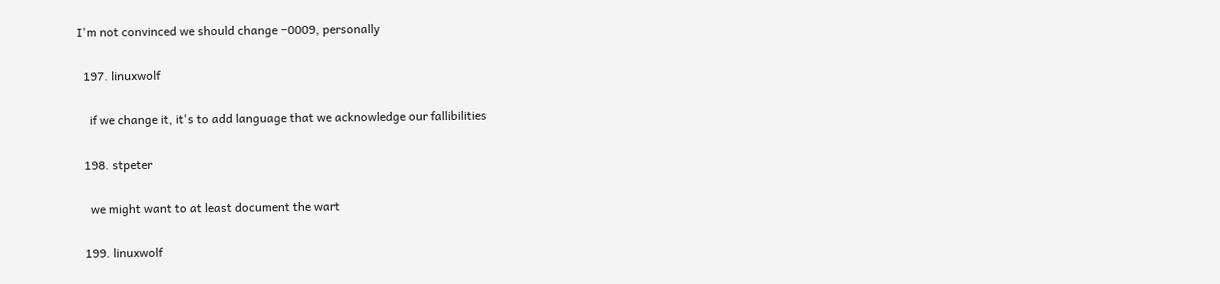I'm not convinced we should change −0009, personally

  197. linuxwolf

    if we change it, it's to add language that we acknowledge our fallibilities

  198. stpeter

    we might want to at least document the wart

  199. linuxwolf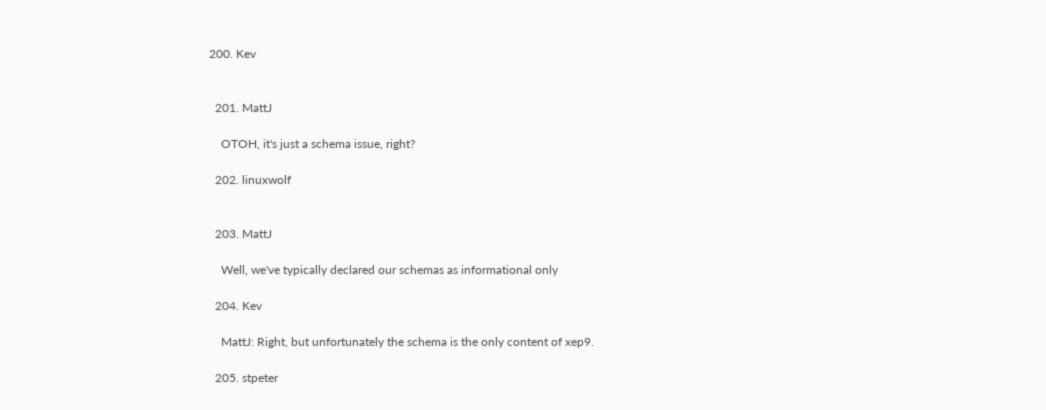200. Kev


  201. MattJ

    OTOH, it's just a schema issue, right?

  202. linuxwolf


  203. MattJ

    Well, we've typically declared our schemas as informational only

  204. Kev

    MattJ: Right, but unfortunately the schema is the only content of xep9.

  205. stpeter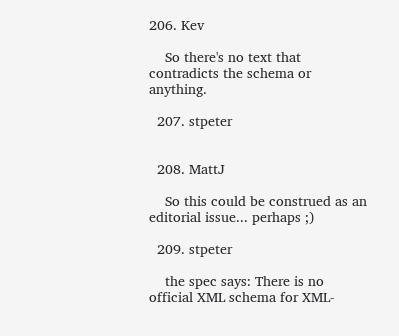206. Kev

    So there's no text that contradicts the schema or anything.

  207. stpeter


  208. MattJ

    So this could be construed as an editorial issue... perhaps ;)

  209. stpeter

    the spec says: There is no official XML schema for XML-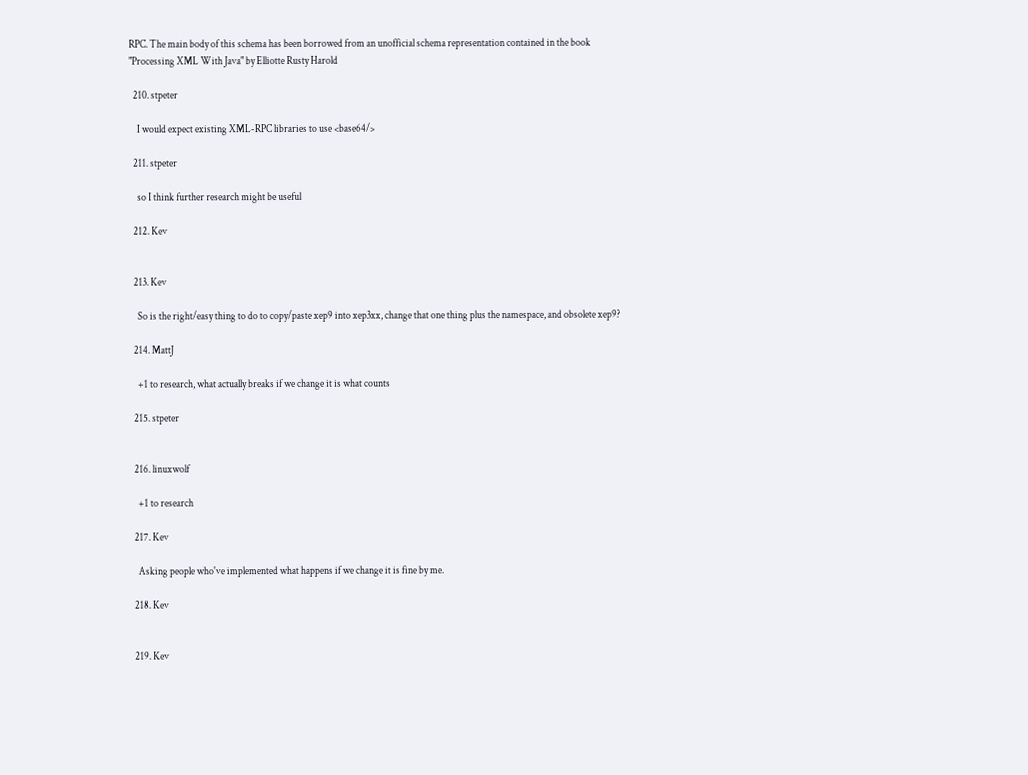RPC. The main body of this schema has been borrowed from an unofficial schema representation contained in the book "Processing XML With Java" by Elliotte Rusty Harold

  210. stpeter

    I would expect existing XML-RPC libraries to use <base64/>

  211. stpeter

    so I think further research might be useful

  212. Kev


  213. Kev

    So is the right/easy thing to do to copy/paste xep9 into xep3xx, change that one thing plus the namespace, and obsolete xep9?

  214. MattJ

    +1 to research, what actually breaks if we change it is what counts

  215. stpeter


  216. linuxwolf

    +1 to research

  217. Kev

    Asking people who've implemented what happens if we change it is fine by me.

  218. Kev


  219. Kev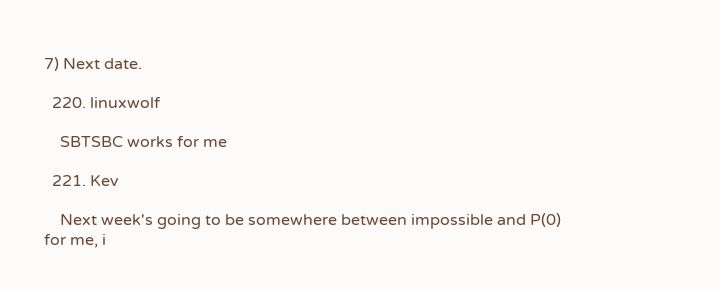7) Next date.

  220. linuxwolf

    SBTSBC works for me

  221. Kev

    Next week's going to be somewhere between impossible and P(0) for me, i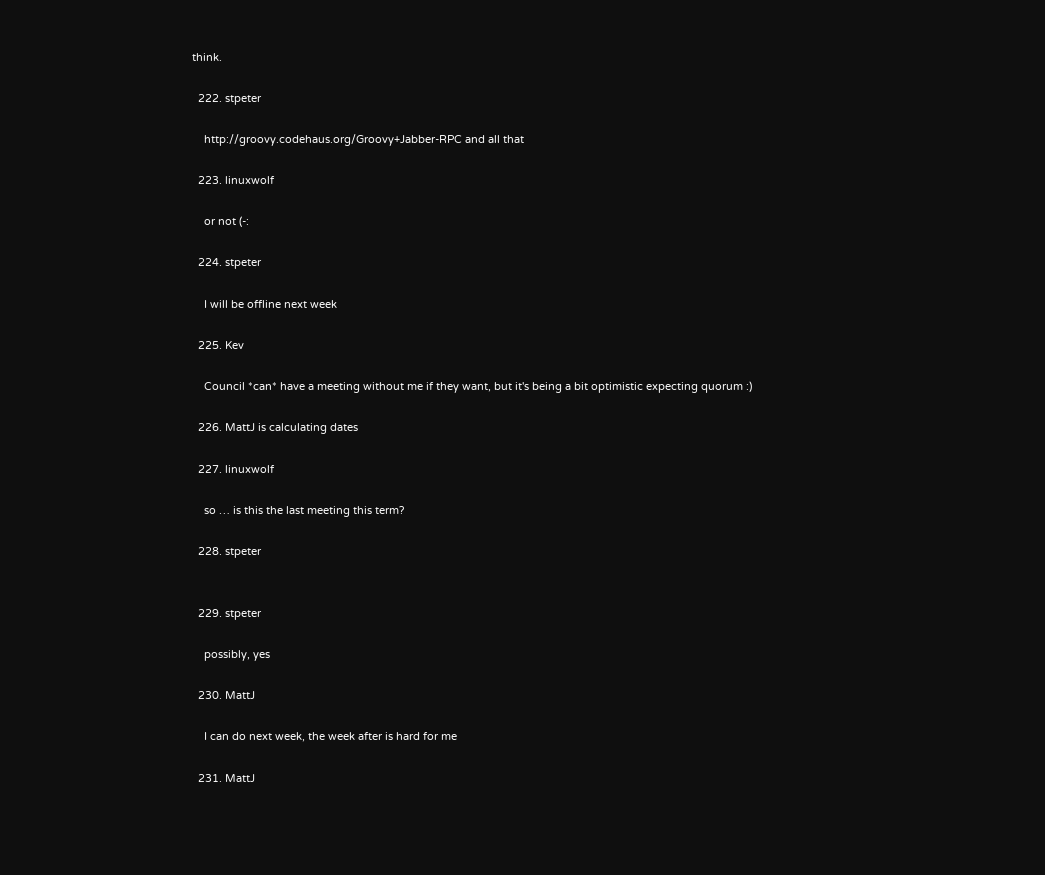think.

  222. stpeter

    http://groovy.codehaus.org/Groovy+Jabber-RPC and all that

  223. linuxwolf

    or not (-:

  224. stpeter

    I will be offline next week

  225. Kev

    Council *can* have a meeting without me if they want, but it's being a bit optimistic expecting quorum :)

  226. MattJ is calculating dates

  227. linuxwolf

    so … is this the last meeting this term?

  228. stpeter


  229. stpeter

    possibly, yes

  230. MattJ

    I can do next week, the week after is hard for me

  231. MattJ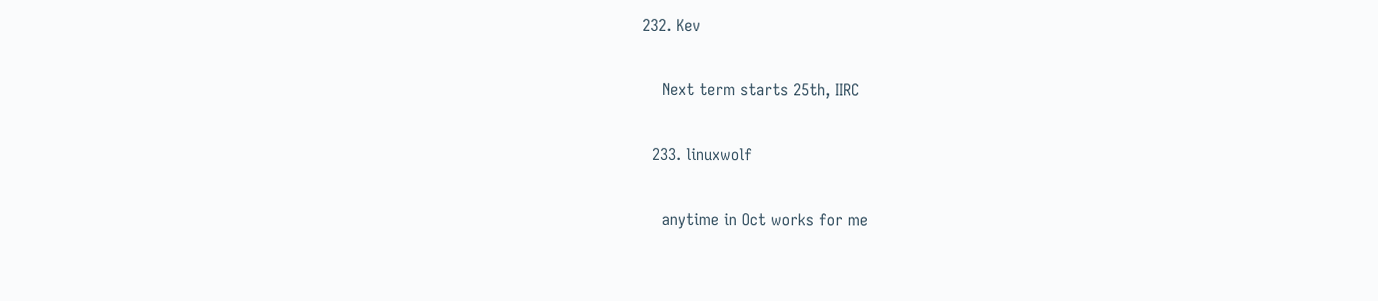232. Kev

    Next term starts 25th, IIRC

  233. linuxwolf

    anytime in Oct works for me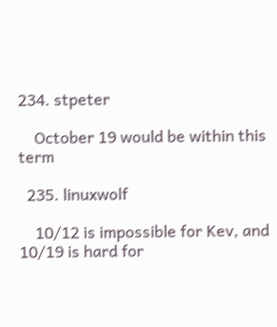234. stpeter

    October 19 would be within this term

  235. linuxwolf

    10/12 is impossible for Kev, and 10/19 is hard for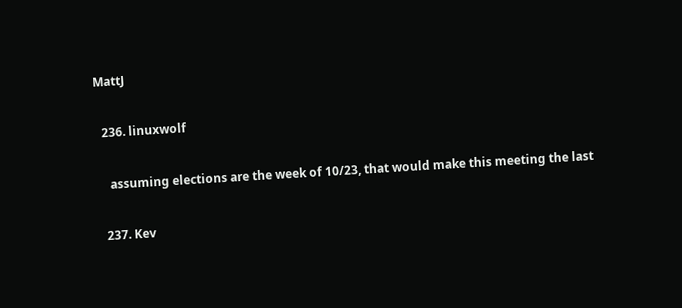MattJ

  236. linuxwolf

    assuming elections are the week of 10/23, that would make this meeting the last

  237. Kev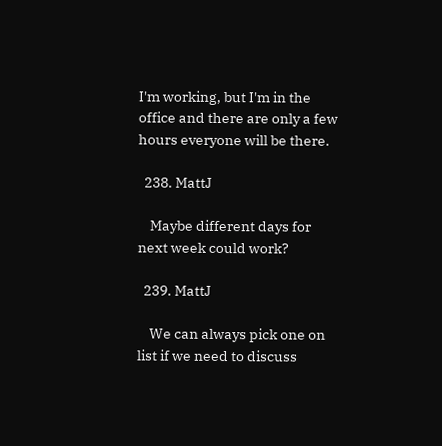I'm working, but I'm in the office and there are only a few hours everyone will be there.

  238. MattJ

    Maybe different days for next week could work?

  239. MattJ

    We can always pick one on list if we need to discuss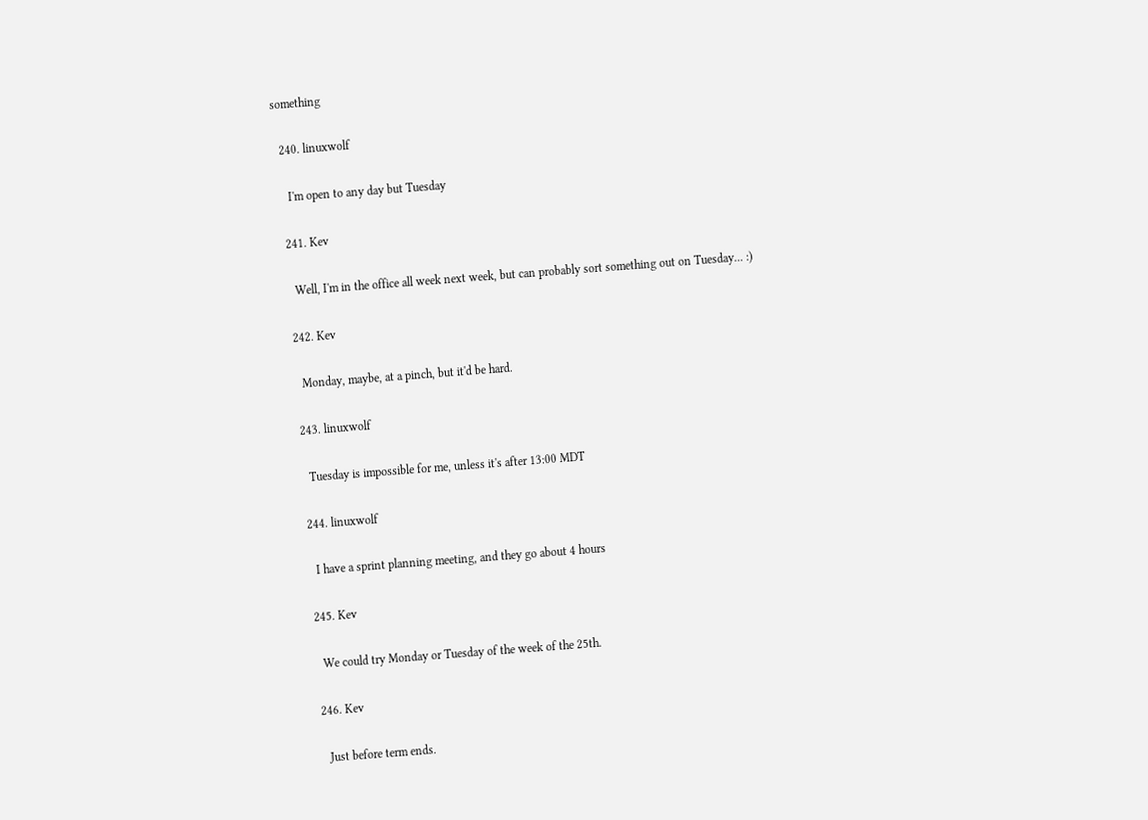something

  240. linuxwolf

    I'm open to any day but Tuesday

  241. Kev

    Well, I'm in the office all week next week, but can probably sort something out on Tuesday... :)

  242. Kev

    Monday, maybe, at a pinch, but it'd be hard.

  243. linuxwolf

    Tuesday is impossible for me, unless it's after 13:00 MDT

  244. linuxwolf

    I have a sprint planning meeting, and they go about 4 hours

  245. Kev

    We could try Monday or Tuesday of the week of the 25th.

  246. Kev

    Just before term ends.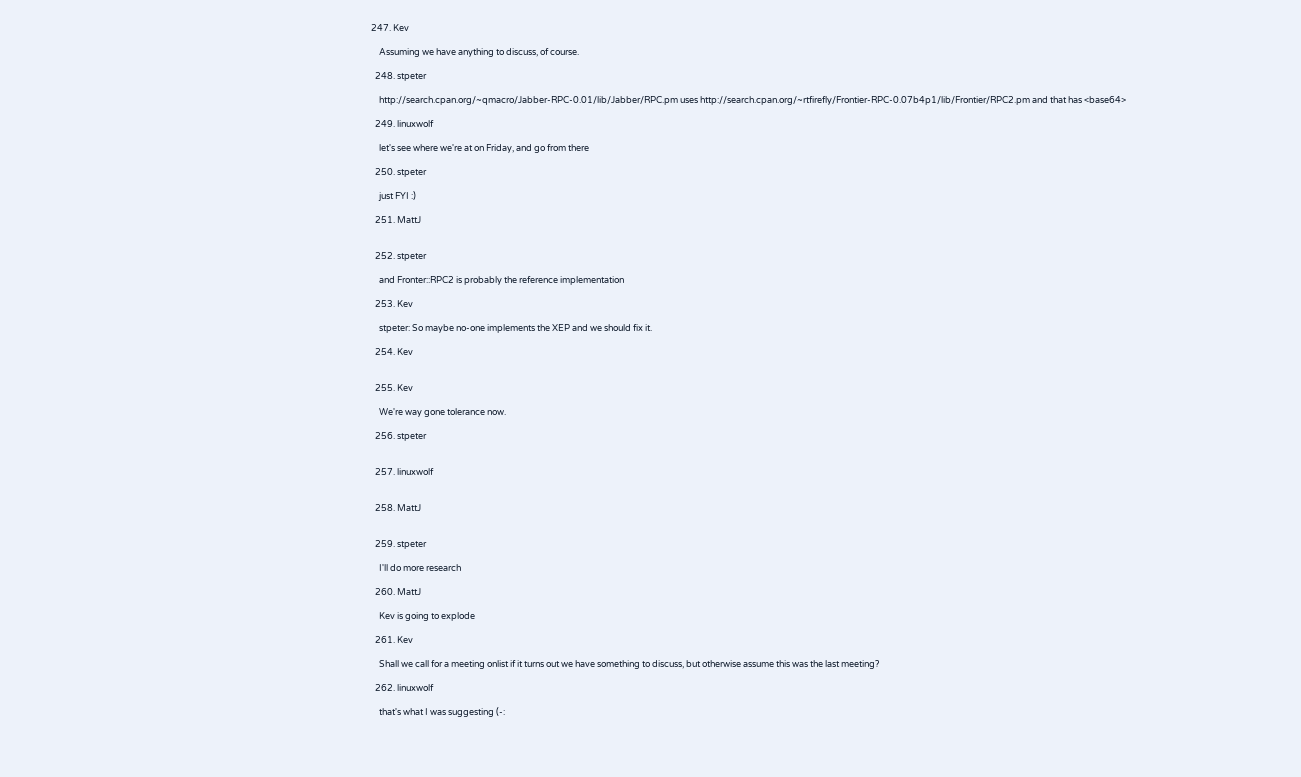247. Kev

    Assuming we have anything to discuss, of course.

  248. stpeter

    http://search.cpan.org/~qmacro/Jabber-RPC-0.01/lib/Jabber/RPC.pm uses http://search.cpan.org/~rtfirefly/Frontier-RPC-0.07b4p1/lib/Frontier/RPC2.pm and that has <base64>

  249. linuxwolf

    let's see where we're at on Friday, and go from there

  250. stpeter

    just FYI :)

  251. MattJ


  252. stpeter

    and Fronter::RPC2 is probably the reference implementation

  253. Kev

    stpeter: So maybe no-one implements the XEP and we should fix it.

  254. Kev


  255. Kev

    We're way gone tolerance now.

  256. stpeter


  257. linuxwolf


  258. MattJ


  259. stpeter

    I'll do more research

  260. MattJ

    Kev is going to explode

  261. Kev

    Shall we call for a meeting onlist if it turns out we have something to discuss, but otherwise assume this was the last meeting?

  262. linuxwolf

    that's what I was suggesting (-: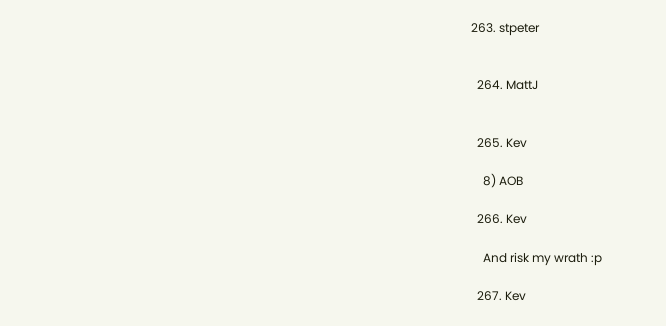263. stpeter


  264. MattJ


  265. Kev

    8) AOB

  266. Kev

    And risk my wrath :p

  267. Kev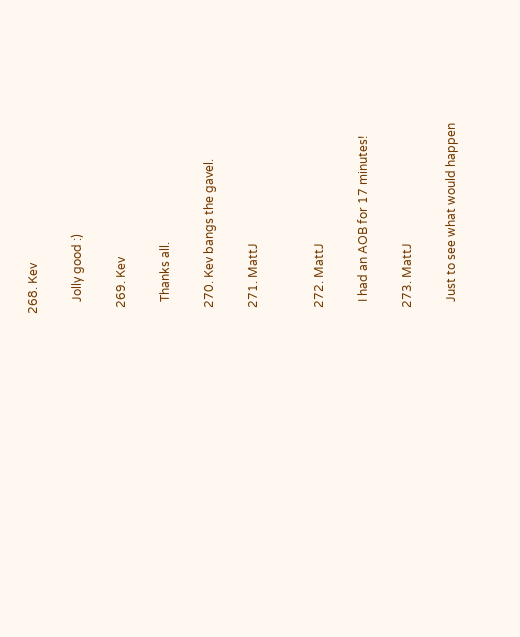268. Kev

    Jolly good :)

  269. Kev

    Thanks all.

  270. Kev bangs the gavel.

  271. MattJ


  272. MattJ

    I had an AOB for 17 minutes!

  273. MattJ

    Just to see what would happen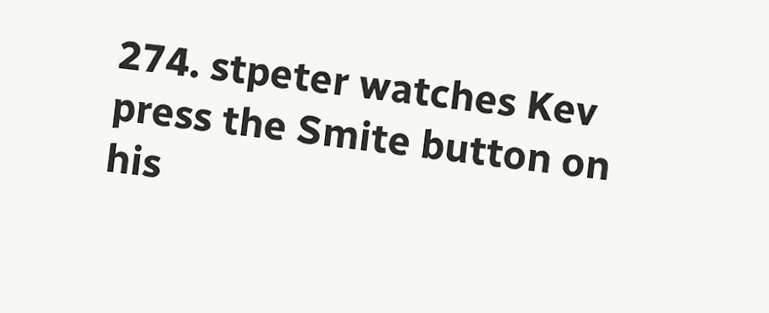274. stpeter watches Kev press the Smite button on his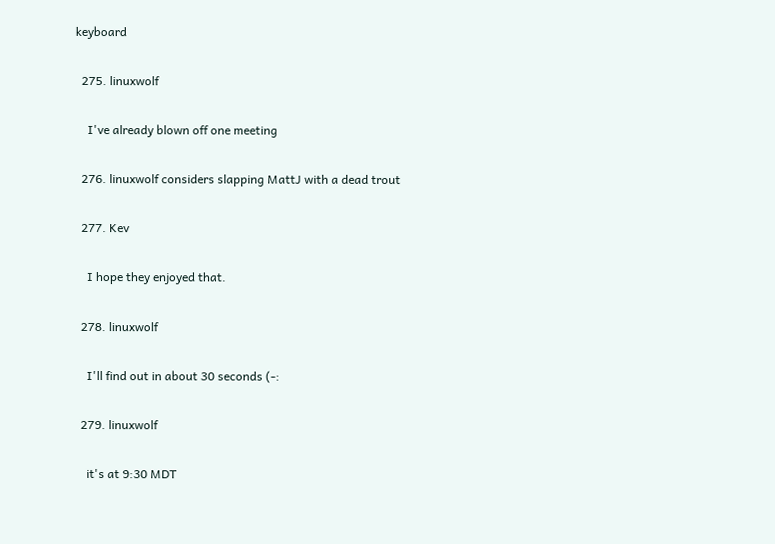keyboard

  275. linuxwolf

    I've already blown off one meeting

  276. linuxwolf considers slapping MattJ with a dead trout

  277. Kev

    I hope they enjoyed that.

  278. linuxwolf

    I'll find out in about 30 seconds (-:

  279. linuxwolf

    it's at 9:30 MDT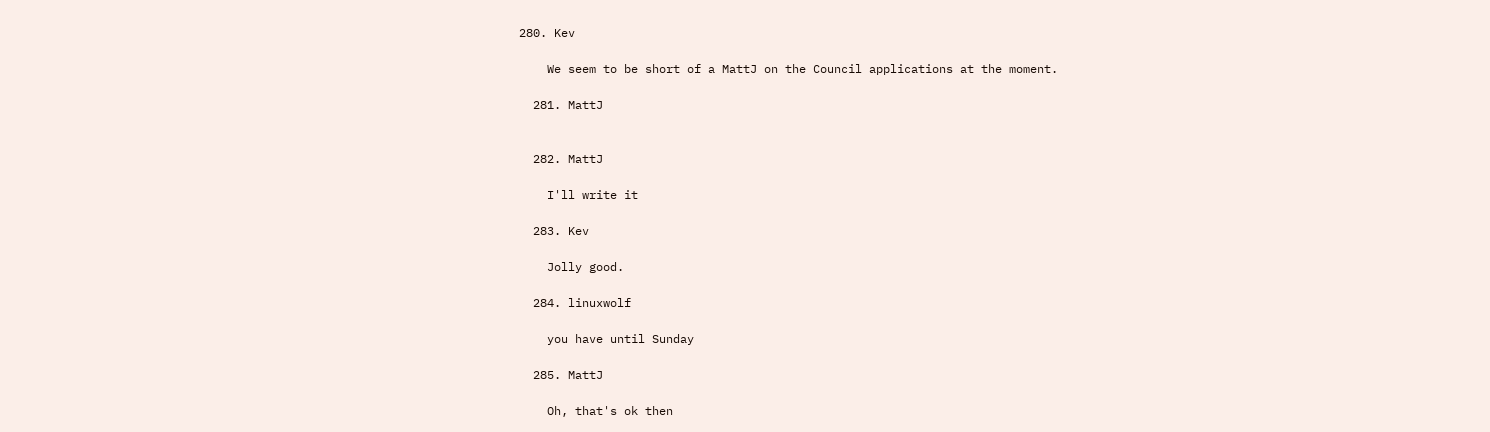280. Kev

    We seem to be short of a MattJ on the Council applications at the moment.

  281. MattJ


  282. MattJ

    I'll write it

  283. Kev

    Jolly good.

  284. linuxwolf

    you have until Sunday

  285. MattJ

    Oh, that's ok then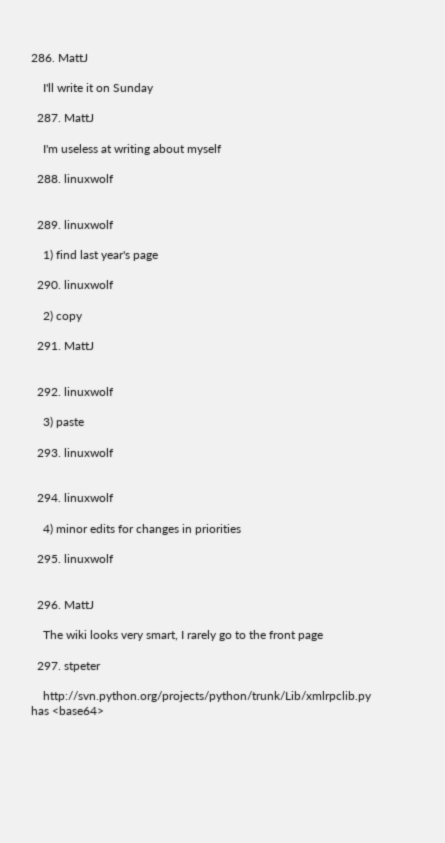286. MattJ

    I'll write it on Sunday

  287. MattJ

    I'm useless at writing about myself

  288. linuxwolf


  289. linuxwolf

    1) find last year's page

  290. linuxwolf

    2) copy

  291. MattJ


  292. linuxwolf

    3) paste

  293. linuxwolf


  294. linuxwolf

    4) minor edits for changes in priorities

  295. linuxwolf


  296. MattJ

    The wiki looks very smart, I rarely go to the front page

  297. stpeter

    http://svn.python.org/projects/python/trunk/Lib/xmlrpclib.py has <base64>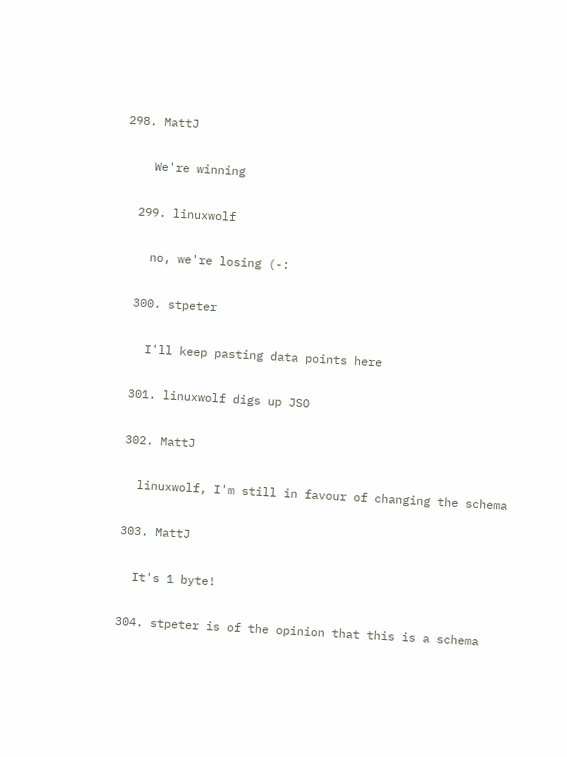298. MattJ

    We're winning

  299. linuxwolf

    no, we're losing (-:

  300. stpeter

    I'll keep pasting data points here

  301. linuxwolf digs up JSO

  302. MattJ

    linuxwolf, I'm still in favour of changing the schema

  303. MattJ

    It's 1 byte!

  304. stpeter is of the opinion that this is a schema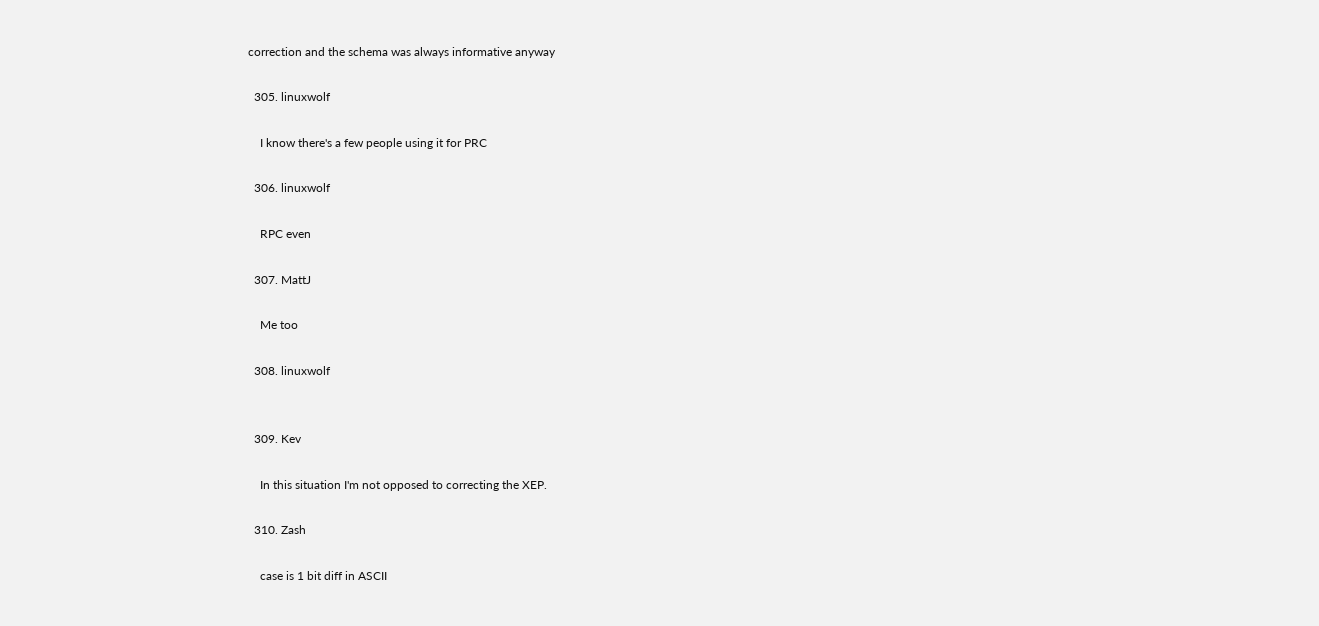correction and the schema was always informative anyway

  305. linuxwolf

    I know there's a few people using it for PRC

  306. linuxwolf

    RPC even

  307. MattJ

    Me too

  308. linuxwolf


  309. Kev

    In this situation I'm not opposed to correcting the XEP.

  310. Zash

    case is 1 bit diff in ASCII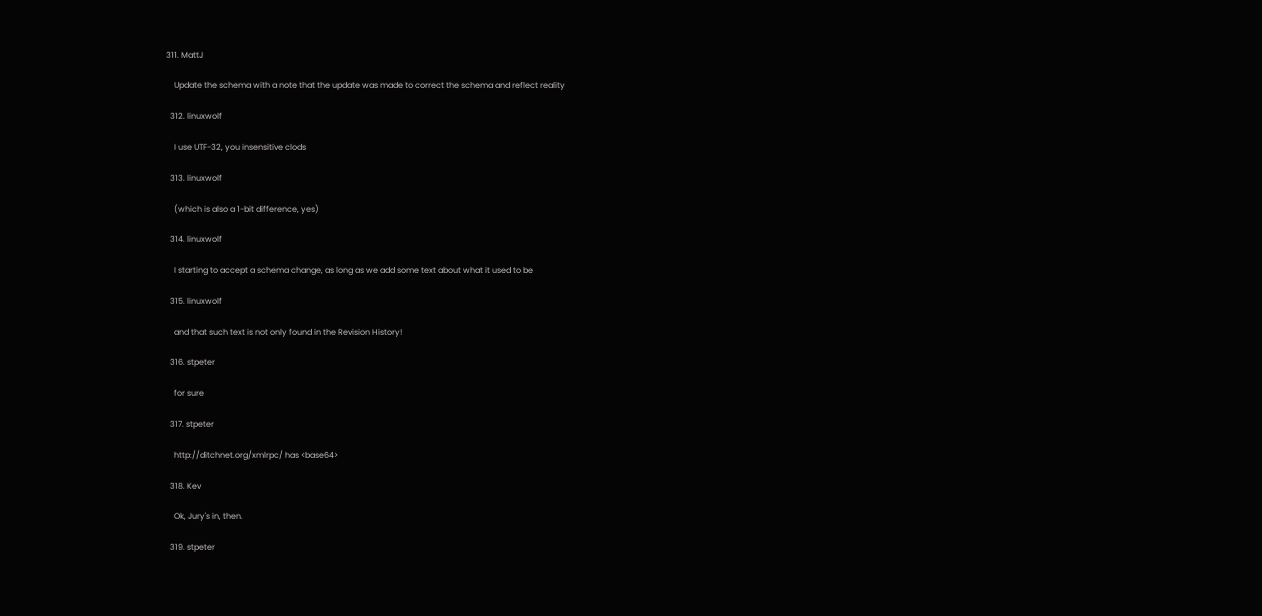311. MattJ

    Update the schema with a note that the update was made to correct the schema and reflect reality

  312. linuxwolf

    I use UTF-32, you insensitive clods

  313. linuxwolf

    (which is also a 1-bit difference, yes)

  314. linuxwolf

    I starting to accept a schema change, as long as we add some text about what it used to be

  315. linuxwolf

    and that such text is not only found in the Revision History!

  316. stpeter

    for sure

  317. stpeter

    http://ditchnet.org/xmlrpc/ has <base64>

  318. Kev

    Ok, Jury's in, then.

  319. stpeter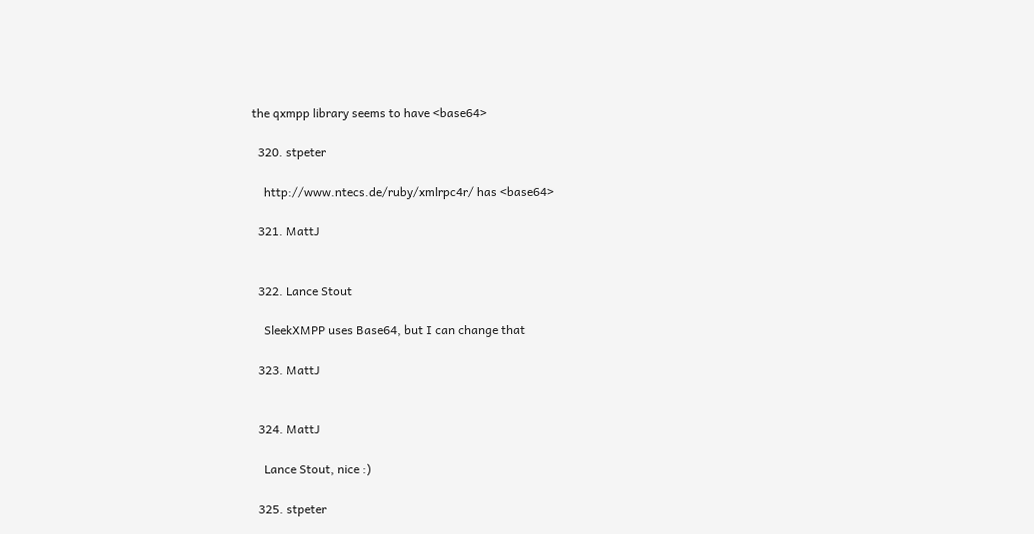the qxmpp library seems to have <base64>

  320. stpeter

    http://www.ntecs.de/ruby/xmlrpc4r/ has <base64>

  321. MattJ


  322. Lance Stout

    SleekXMPP uses Base64, but I can change that

  323. MattJ


  324. MattJ

    Lance Stout, nice :)

  325. stpeter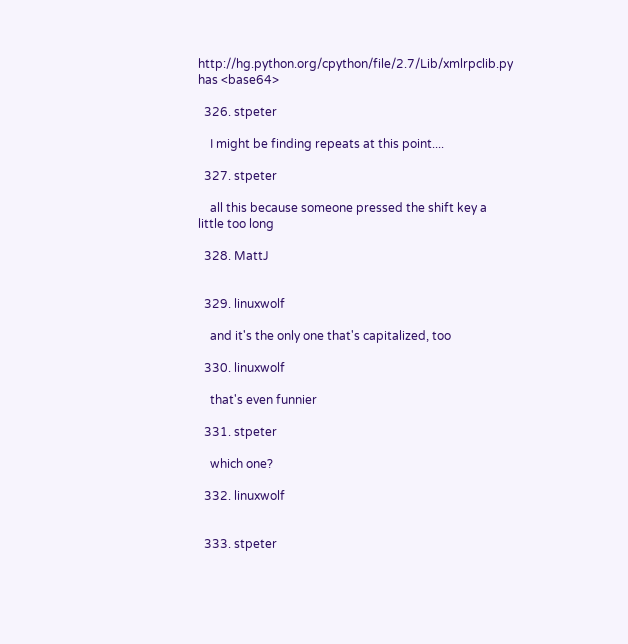http://hg.python.org/cpython/file/2.7/Lib/xmlrpclib.py has <base64>

  326. stpeter

    I might be finding repeats at this point....

  327. stpeter

    all this because someone pressed the shift key a little too long

  328. MattJ


  329. linuxwolf

    and it's the only one that's capitalized, too

  330. linuxwolf

    that's even funnier

  331. stpeter

    which one?

  332. linuxwolf


  333. stpeter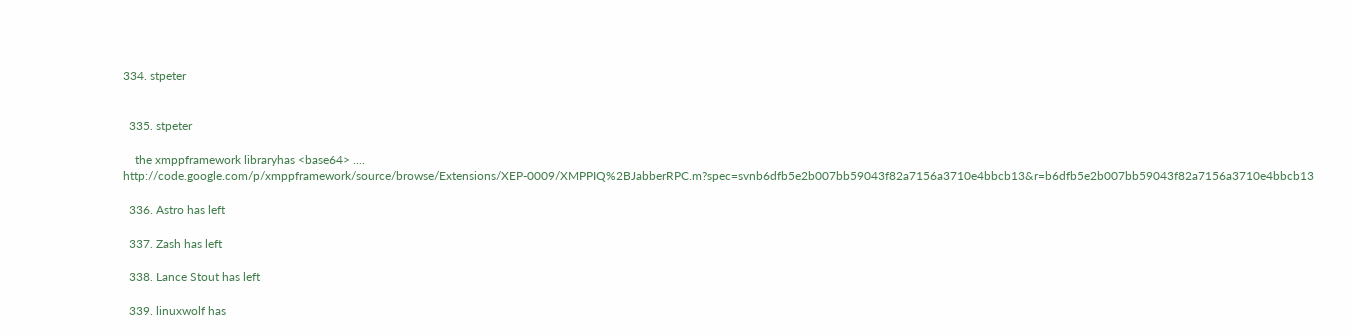334. stpeter


  335. stpeter

    the xmppframework libraryhas <base64> .... http://code.google.com/p/xmppframework/source/browse/Extensions/XEP-0009/XMPPIQ%2BJabberRPC.m?spec=svnb6dfb5e2b007bb59043f82a7156a3710e4bbcb13&r=b6dfb5e2b007bb59043f82a7156a3710e4bbcb13

  336. Astro has left

  337. Zash has left

  338. Lance Stout has left

  339. linuxwolf has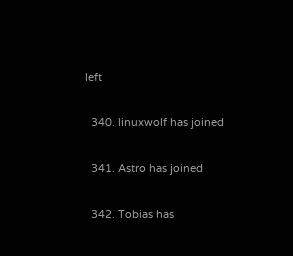left

  340. linuxwolf has joined

  341. Astro has joined

  342. Tobias has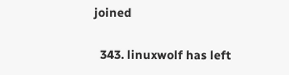joined

  343. linuxwolf has left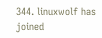344. linuxwolf has joined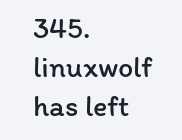345. linuxwolf has left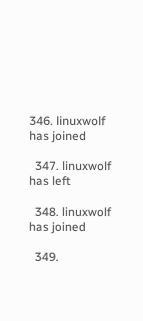346. linuxwolf has joined

  347. linuxwolf has left

  348. linuxwolf has joined

  349.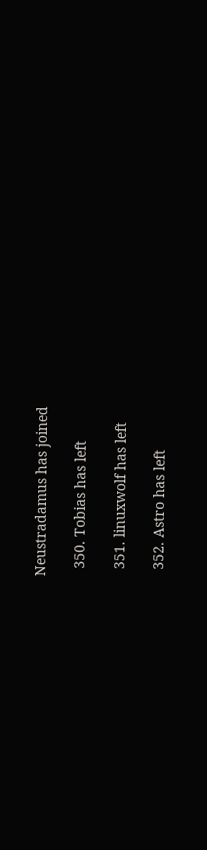Neustradamus has joined

  350. Tobias has left

  351. linuxwolf has left

  352. Astro has left